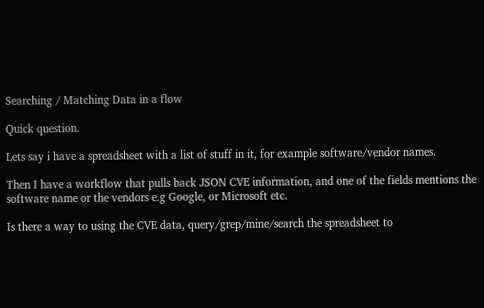Searching / Matching Data in a flow

Quick question.

Lets say i have a spreadsheet with a list of stuff in it, for example software/vendor names.

Then I have a workflow that pulls back JSON CVE information, and one of the fields mentions the software name or the vendors e.g Google, or Microsoft etc.

Is there a way to using the CVE data, query/grep/mine/search the spreadsheet to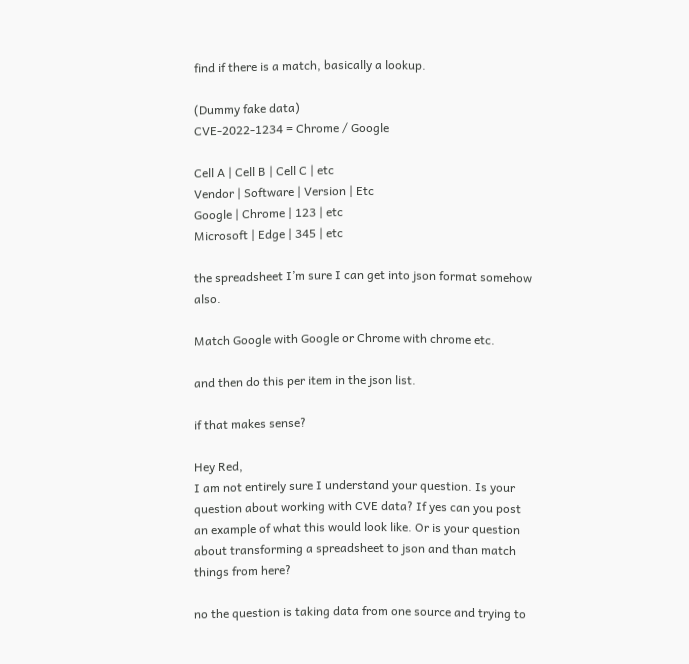find if there is a match, basically a lookup.

(Dummy fake data)
CVE-2022-1234 = Chrome / Google

Cell A | Cell B | Cell C | etc
Vendor | Software | Version | Etc
Google | Chrome | 123 | etc
Microsoft | Edge | 345 | etc

the spreadsheet I’m sure I can get into json format somehow also.

Match Google with Google or Chrome with chrome etc.

and then do this per item in the json list.

if that makes sense?

Hey Red,
I am not entirely sure I understand your question. Is your question about working with CVE data? If yes can you post an example of what this would look like. Or is your question about transforming a spreadsheet to json and than match things from here?

no the question is taking data from one source and trying to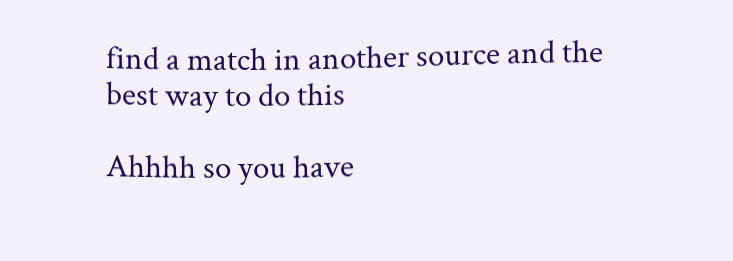find a match in another source and the best way to do this

Ahhhh so you have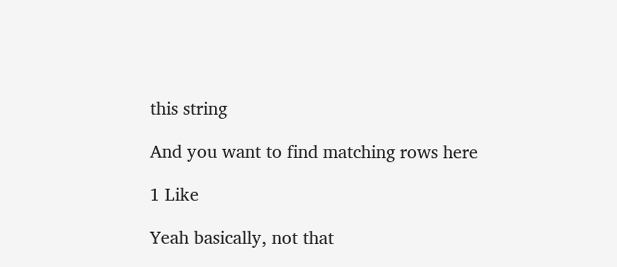this string

And you want to find matching rows here

1 Like

Yeah basically, not that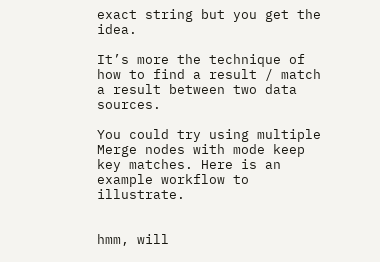exact string but you get the idea.

It’s more the technique of how to find a result / match a result between two data sources.

You could try using multiple Merge nodes with mode keep key matches. Here is an example workflow to illustrate.


hmm, will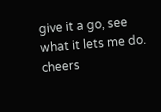give it a go, see what it lets me do. cheers